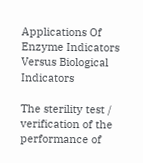Applications Of Enzyme Indicators Versus Biological Indicators

The sterility test / verification of the performance of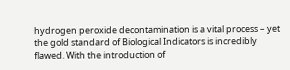hydrogen peroxide decontamination is a vital process – yet the gold standard of Biological Indicators is incredibly flawed. With the introduction of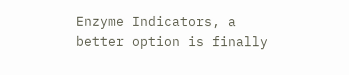Enzyme Indicators, a better option is finally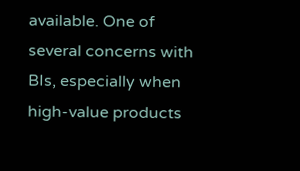available. One of several concerns with BIs, especially when high-value products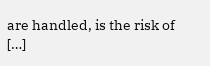are handled, is the risk of […]